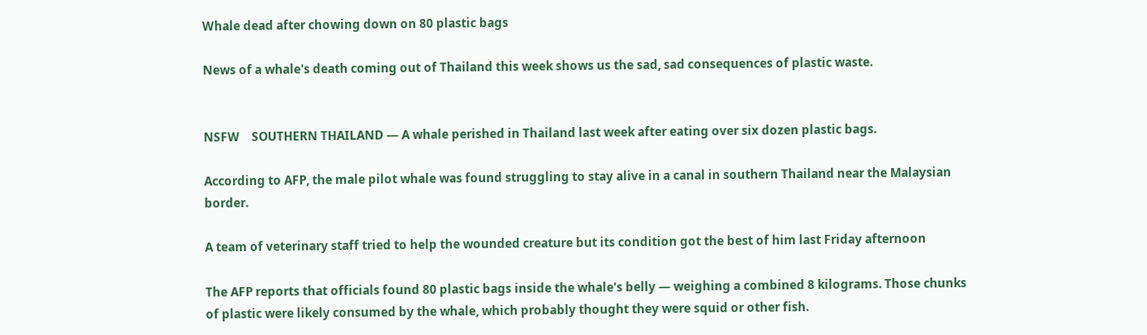Whale dead after chowing down on 80 plastic bags

News of a whale's death coming out of Thailand this week shows us the sad, sad consequences of plastic waste.


NSFW    SOUTHERN THAILAND — A whale perished in Thailand last week after eating over six dozen plastic bags.

According to AFP, the male pilot whale was found struggling to stay alive in a canal in southern Thailand near the Malaysian border.

A team of veterinary staff tried to help the wounded creature but its condition got the best of him last Friday afternoon

The AFP reports that officials found 80 plastic bags inside the whale's belly — weighing a combined 8 kilograms. Those chunks of plastic were likely consumed by the whale, which probably thought they were squid or other fish.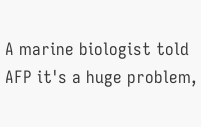A marine biologist told AFP it's a huge problem,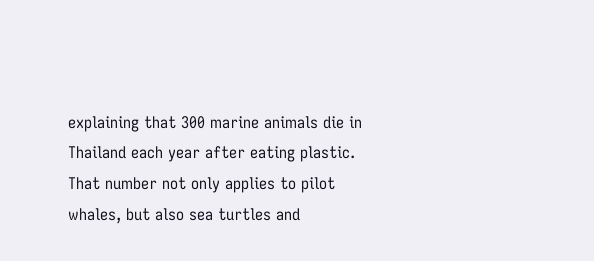explaining that 300 marine animals die in Thailand each year after eating plastic. That number not only applies to pilot whales, but also sea turtles and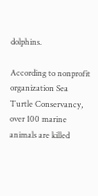dolphins.

According to nonprofit organization Sea Turtle Conservancy, over 100 marine animals are killed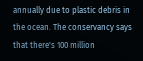annually due to plastic debris in the ocean. The conservancy says that there's 100 million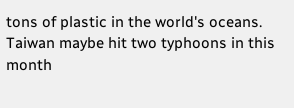tons of plastic in the world's oceans.
Taiwan maybe hit two typhoons in this month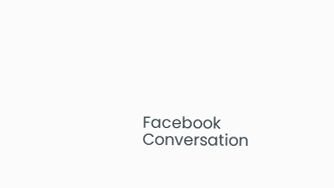Facebook Conversation